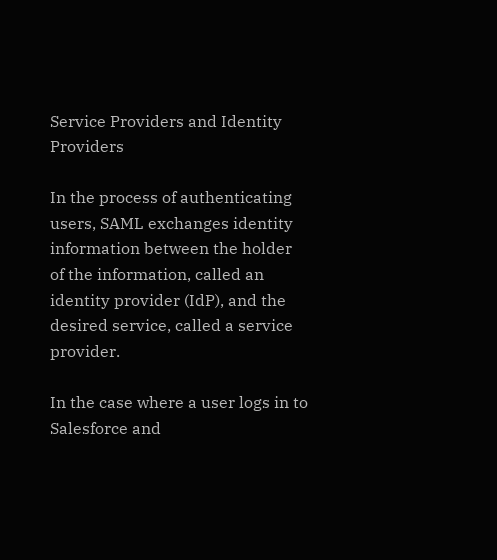Service Providers and Identity Providers

In the process of authenticating users, SAML exchanges identity information between the holder of the information, called an identity provider (IdP), and the desired service, called a service provider.

In the case where a user logs in to Salesforce and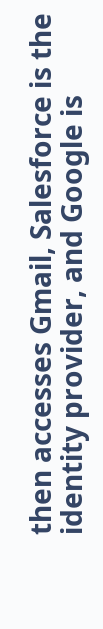then accesses Gmail, Salesforce is the identity provider, and Google is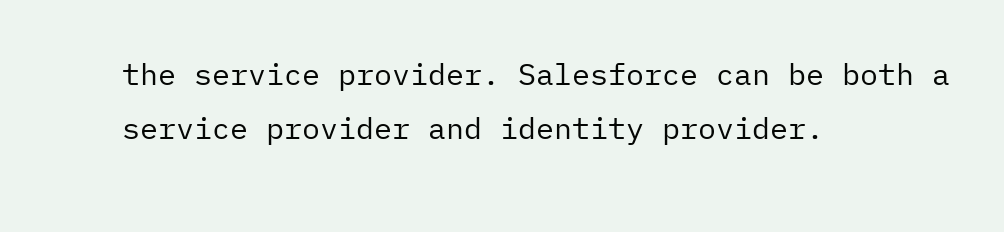the service provider. Salesforce can be both a service provider and identity provider.